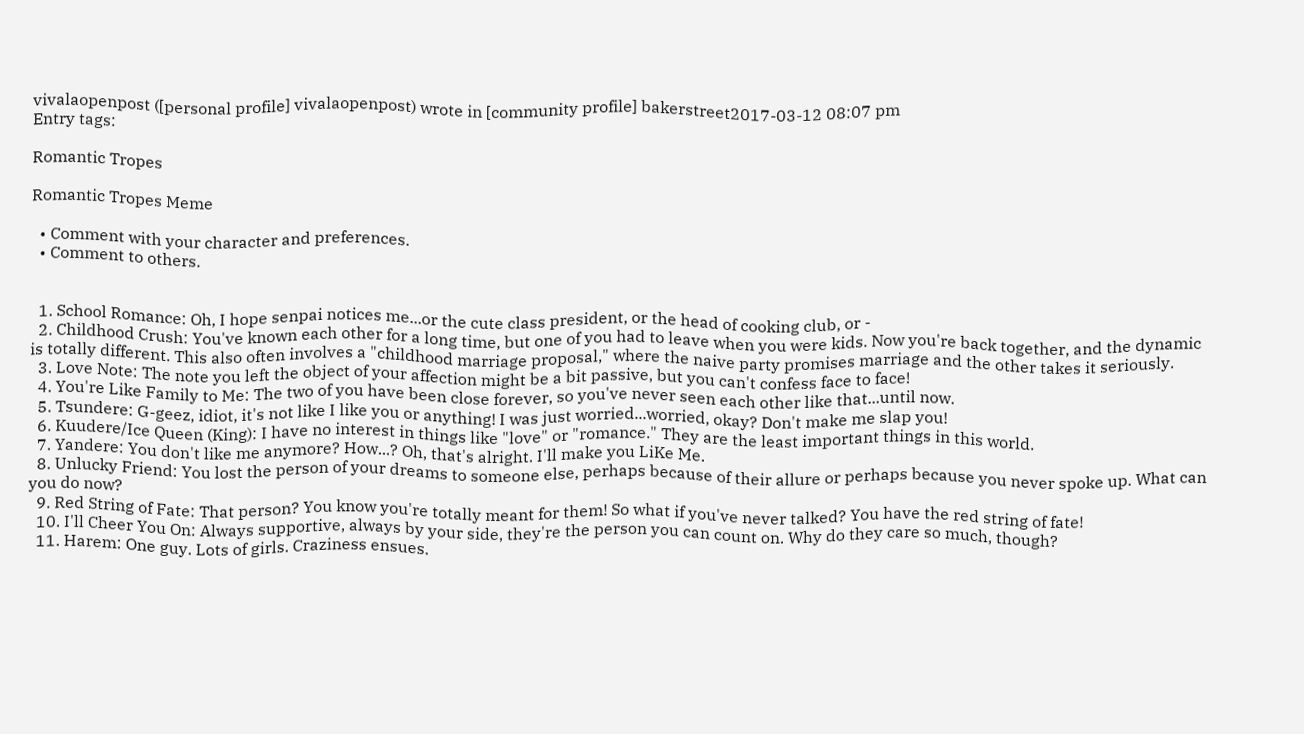vivalaopenpost ([personal profile] vivalaopenpost) wrote in [community profile] bakerstreet2017-03-12 08:07 pm
Entry tags:

Romantic Tropes

Romantic Tropes Meme

  • Comment with your character and preferences.
  • Comment to others.


  1. School Romance: Oh, I hope senpai notices me...or the cute class president, or the head of cooking club, or -
  2. Childhood Crush: You've known each other for a long time, but one of you had to leave when you were kids. Now you're back together, and the dynamic is totally different. This also often involves a "childhood marriage proposal," where the naive party promises marriage and the other takes it seriously.
  3. Love Note: The note you left the object of your affection might be a bit passive, but you can't confess face to face!
  4. You're Like Family to Me: The two of you have been close forever, so you've never seen each other like that...until now.
  5. Tsundere: G-geez, idiot, it's not like I like you or anything! I was just worried...worried, okay? Don't make me slap you!
  6. Kuudere/Ice Queen (King): I have no interest in things like "love" or "romance." They are the least important things in this world.
  7. Yandere: You don't like me anymore? How...? Oh, that's alright. I'll make you LiKe Me.
  8. Unlucky Friend: You lost the person of your dreams to someone else, perhaps because of their allure or perhaps because you never spoke up. What can you do now?
  9. Red String of Fate: That person? You know you're totally meant for them! So what if you've never talked? You have the red string of fate!
  10. I'll Cheer You On: Always supportive, always by your side, they're the person you can count on. Why do they care so much, though?
  11. Harem: One guy. Lots of girls. Craziness ensues.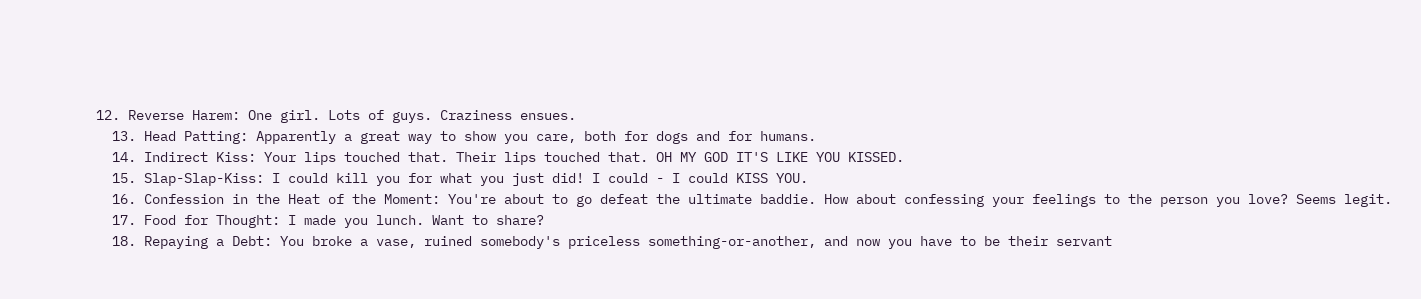12. Reverse Harem: One girl. Lots of guys. Craziness ensues.
  13. Head Patting: Apparently a great way to show you care, both for dogs and for humans.
  14. Indirect Kiss: Your lips touched that. Their lips touched that. OH MY GOD IT'S LIKE YOU KISSED.
  15. Slap-Slap-Kiss: I could kill you for what you just did! I could - I could KISS YOU.
  16. Confession in the Heat of the Moment: You're about to go defeat the ultimate baddie. How about confessing your feelings to the person you love? Seems legit.
  17. Food for Thought: I made you lunch. Want to share?
  18. Repaying a Debt: You broke a vase, ruined somebody's priceless something-or-another, and now you have to be their servant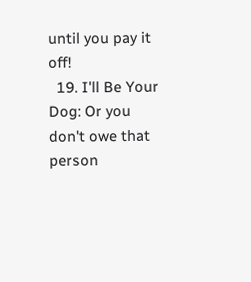until you pay it off!
  19. I'll Be Your Dog: Or you don't owe that person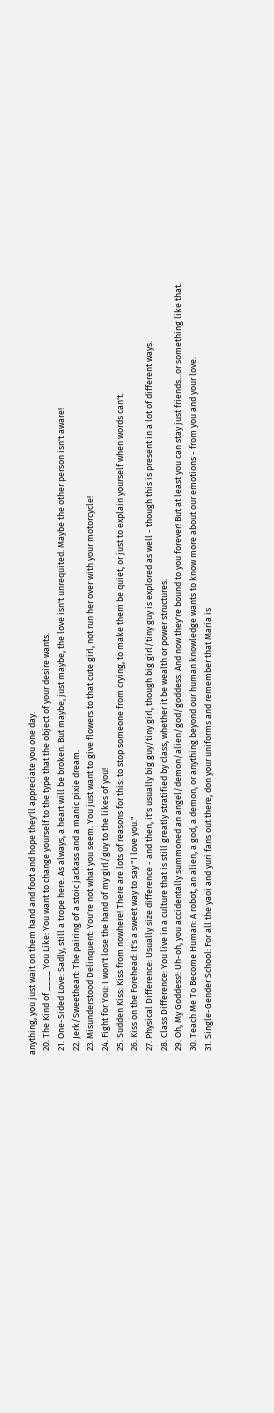anything, you just wait on them hand and foot and hope they'll appreciate you one day.
  20. The Kind of ____ You Like: You want to change yourself to the type that the object of your desire wants.
  21. One-Sided Love: Sadly, still a trope here. As always, a heart will be broken. But maybe, just maybe, the love isn't unrequited. Maybe the other person isn't aware!
  22. Jerk/Sweetheart: The pairing of a stoic jackass and a manic pixie dream.
  23. Misunderstood Delinquent: You're not what you seem. You just want to give flowers to that cute girl, not run her over with your motorcycle!
  24. Fight for You: I won't lose the hand of my girl/guy to the likes of you!
  25. Sudden Kiss: Kiss from nowhere! There are lots of reasons for this: to stop someone from crying, to make them be quiet, or just to explain yourself when words can't.
  26. Kiss on the Forehead: It's a sweet way to say "I love you."
  27. Physical Difference: Usually size difference - and then, it's usually big guy/tiny girl, though big girl/tiny guy is explored as well - though this is present in a lot of different ways.
  28. Class Difference: You live in a culture that is still greatly stratified by class, whether it be wealth or power structures.
  29. Oh, My Goddess!: Uh-oh, you accidentally summoned an angel/demon/alien/god/goddess. And now they're bound to you forever! But at least you can stay just friends...or something like that.
  30. Teach Me To Become Human: A robot, an alien, a god, a demon, or anything beyond our human knowledge wants to know more about our emotions - from you and your love.
  31. Single-Gender School: For all the yaoi and yuri fans out there, don your uniforms and remember that Maria is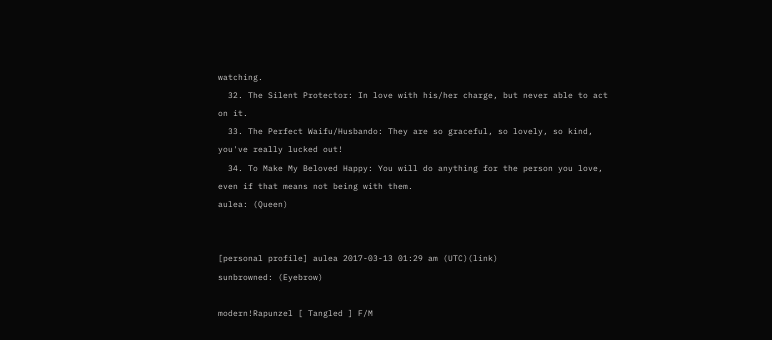watching.
  32. The Silent Protector: In love with his/her charge, but never able to act on it.
  33. The Perfect Waifu/Husbando: They are so graceful, so lovely, so kind, you've really lucked out!
  34. To Make My Beloved Happy: You will do anything for the person you love, even if that means not being with them.
aulea: (Queen)


[personal profile] aulea 2017-03-13 01:29 am (UTC)(link)
sunbrowned: (Eyebrow)

modern!Rapunzel [ Tangled ] F/M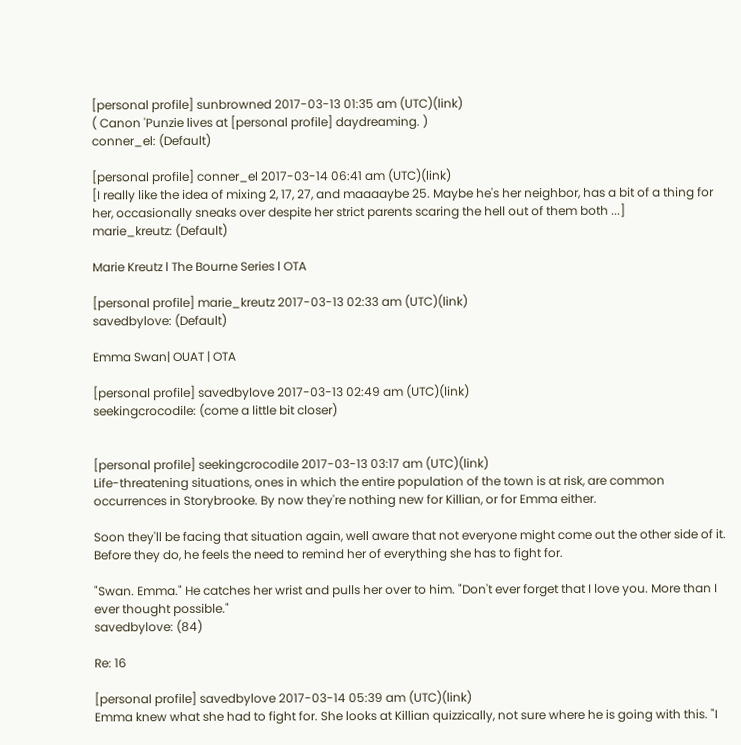[personal profile] sunbrowned 2017-03-13 01:35 am (UTC)(link)
( Canon 'Punzie lives at [personal profile] daydreaming. )
conner_el: (Default)

[personal profile] conner_el 2017-03-14 06:41 am (UTC)(link)
[I really like the idea of mixing 2, 17, 27, and maaaaybe 25. Maybe he's her neighbor, has a bit of a thing for her, occasionally sneaks over despite her strict parents scaring the hell out of them both ...]
marie_kreutz: (Default)

Marie Kreutz l The Bourne Series l OTA

[personal profile] marie_kreutz 2017-03-13 02:33 am (UTC)(link)
savedbylove: (Default)

Emma Swan| OUAT | OTA

[personal profile] savedbylove 2017-03-13 02:49 am (UTC)(link)
seekingcrocodile: (come a little bit closer)


[personal profile] seekingcrocodile 2017-03-13 03:17 am (UTC)(link)
Life-threatening situations, ones in which the entire population of the town is at risk, are common occurrences in Storybrooke. By now they're nothing new for Killian, or for Emma either.

Soon they'll be facing that situation again, well aware that not everyone might come out the other side of it. Before they do, he feels the need to remind her of everything she has to fight for.

"Swan. Emma." He catches her wrist and pulls her over to him. "Don't ever forget that I love you. More than I ever thought possible."
savedbylove: (84)

Re: 16

[personal profile] savedbylove 2017-03-14 05:39 am (UTC)(link)
Emma knew what she had to fight for. She looks at Killian quizzically, not sure where he is going with this. "I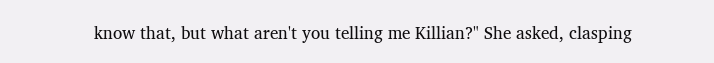know that, but what aren't you telling me Killian?" She asked, clasping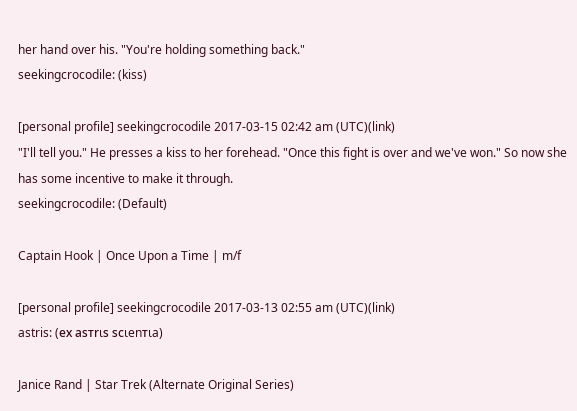her hand over his. "You're holding something back."
seekingcrocodile: (kiss)

[personal profile] seekingcrocodile 2017-03-15 02:42 am (UTC)(link)
"I'll tell you." He presses a kiss to her forehead. "Once this fight is over and we've won." So now she has some incentive to make it through.
seekingcrocodile: (Default)

Captain Hook | Once Upon a Time | m/f

[personal profile] seekingcrocodile 2017-03-13 02:55 am (UTC)(link)
astris: (eх aѕтrιѕ ѕcιenтιa)

Janice Rand | Star Trek (Alternate Original Series)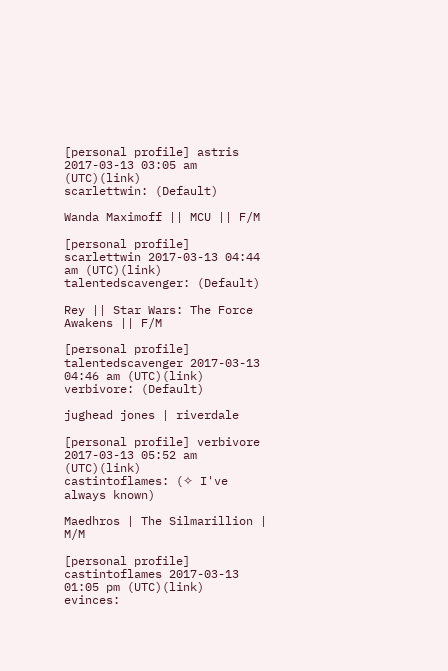[personal profile] astris 2017-03-13 03:05 am (UTC)(link)
scarlettwin: (Default)

Wanda Maximoff || MCU || F/M

[personal profile] scarlettwin 2017-03-13 04:44 am (UTC)(link)
talentedscavenger: (Default)

Rey || Star Wars: The Force Awakens || F/M

[personal profile] talentedscavenger 2017-03-13 04:46 am (UTC)(link)
verbivore: (Default)

jughead jones | riverdale

[personal profile] verbivore 2017-03-13 05:52 am (UTC)(link)
castintoflames: (✧ I've always known)

Maedhros | The Silmarillion | M/M

[personal profile] castintoflames 2017-03-13 01:05 pm (UTC)(link)
evinces: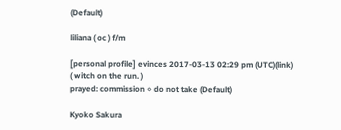(Default)

liliana ( oc ) f/m

[personal profile] evinces 2017-03-13 02:29 pm (UTC)(link)
( witch on the run. )
prayed: commission ⋄ do not take (Default)

Kyoko Sakura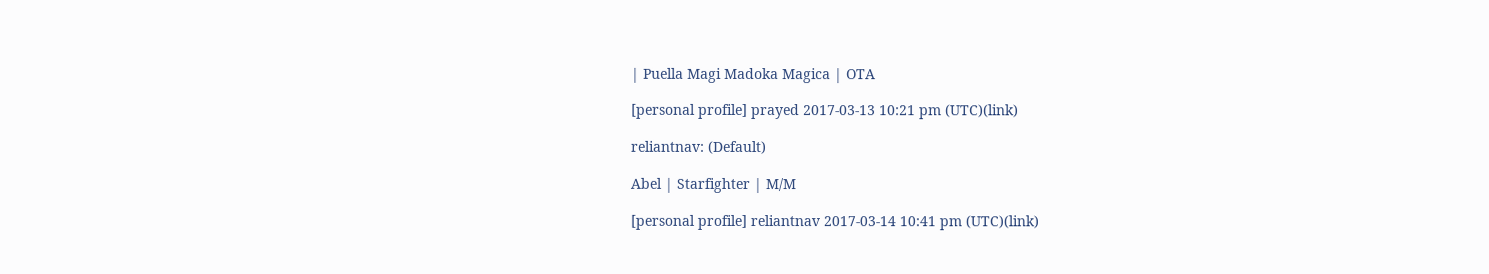| Puella Magi Madoka Magica | OTA

[personal profile] prayed 2017-03-13 10:21 pm (UTC)(link)

reliantnav: (Default)

Abel | Starfighter | M/M

[personal profile] reliantnav 2017-03-14 10:41 pm (UTC)(link)